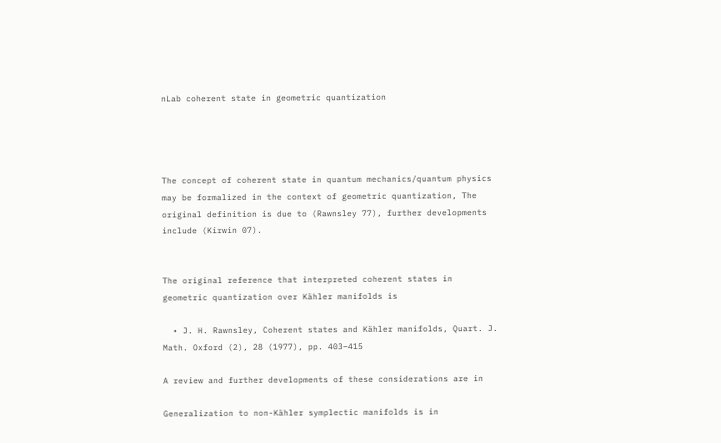nLab coherent state in geometric quantization




The concept of coherent state in quantum mechanics/quantum physics may be formalized in the context of geometric quantization, The original definition is due to (Rawnsley 77), further developments include (Kirwin 07).


The original reference that interpreted coherent states in geometric quantization over Kähler manifolds is

  • J. H. Rawnsley, Coherent states and Kähler manifolds, Quart. J. Math. Oxford (2), 28 (1977), pp. 403–415

A review and further developments of these considerations are in

Generalization to non-Kähler symplectic manifolds is in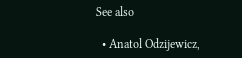See also

  • Anatol Odzijewicz,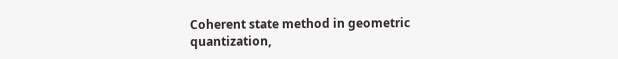Coherent state method in geometric quantization,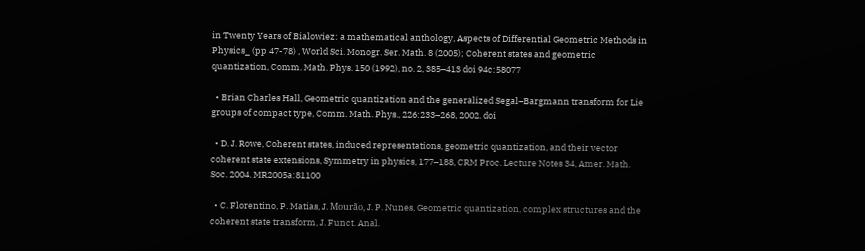in Twenty Years of Bialowiez: a mathematical anthology, Aspects of Differential Geometric Methods in Physics_ (pp 47-78) , World Sci. Monogr. Ser. Math. 8 (2005); Coherent states and geometric quantization, Comm. Math. Phys. 150 (1992), no. 2, 385–413 doi 94c:58077

  • Brian Charles Hall, Geometric quantization and the generalized Segal–Bargmann transform for Lie groups of compact type, Comm. Math. Phys., 226:233–268, 2002. doi

  • D. J. Rowe, Coherent states, induced representations, geometric quantization, and their vector coherent state extensions, Symmetry in physics, 177–188, CRM Proc. Lecture Notes 34, Amer. Math. Soc. 2004. MR2005a:81100

  • C. Florentino, P. Matias, J. Mourão, J. P. Nunes, Geometric quantization, complex structures and the coherent state transform, J. Funct. Anal.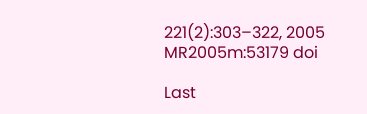221(2):303–322, 2005 MR2005m:53179 doi

Last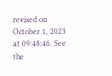revised on October 1, 2023 at 09:48:46. See the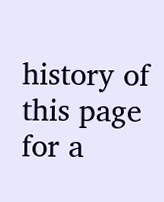history of this page for a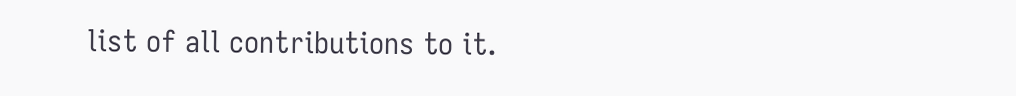list of all contributions to it.